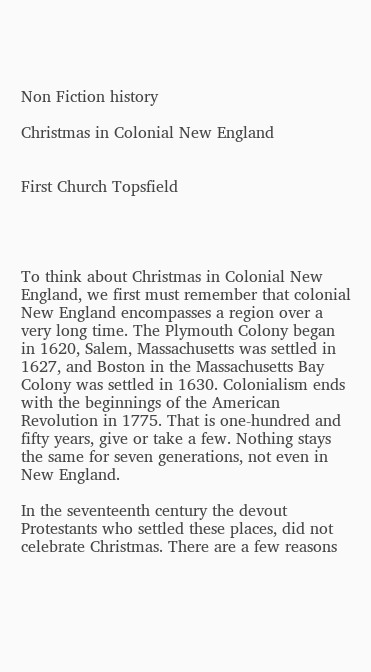Non Fiction history

Christmas in Colonial New England


First Church Topsfield




To think about Christmas in Colonial New England, we first must remember that colonial New England encompasses a region over a very long time. The Plymouth Colony began in 1620, Salem, Massachusetts was settled in 1627, and Boston in the Massachusetts Bay Colony was settled in 1630. Colonialism ends with the beginnings of the American Revolution in 1775. That is one-hundred and fifty years, give or take a few. Nothing stays the same for seven generations, not even in New England.

In the seventeenth century the devout Protestants who settled these places, did not celebrate Christmas. There are a few reasons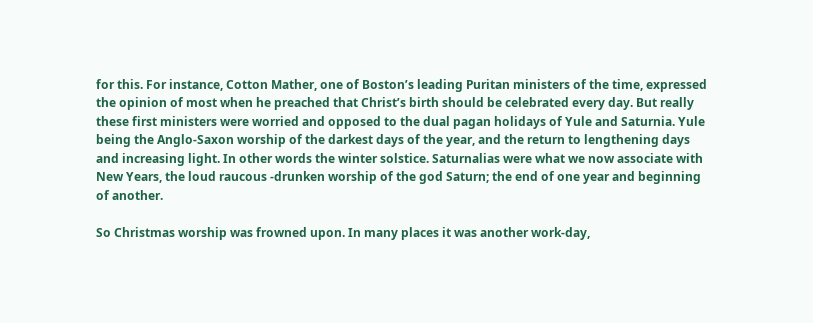for this. For instance, Cotton Mather, one of Boston’s leading Puritan ministers of the time, expressed the opinion of most when he preached that Christ’s birth should be celebrated every day. But really these first ministers were worried and opposed to the dual pagan holidays of Yule and Saturnia. Yule being the Anglo-Saxon worship of the darkest days of the year, and the return to lengthening days and increasing light. In other words the winter solstice. Saturnalias were what we now associate with New Years, the loud raucous -drunken worship of the god Saturn; the end of one year and beginning of another.

So Christmas worship was frowned upon. In many places it was another work-day,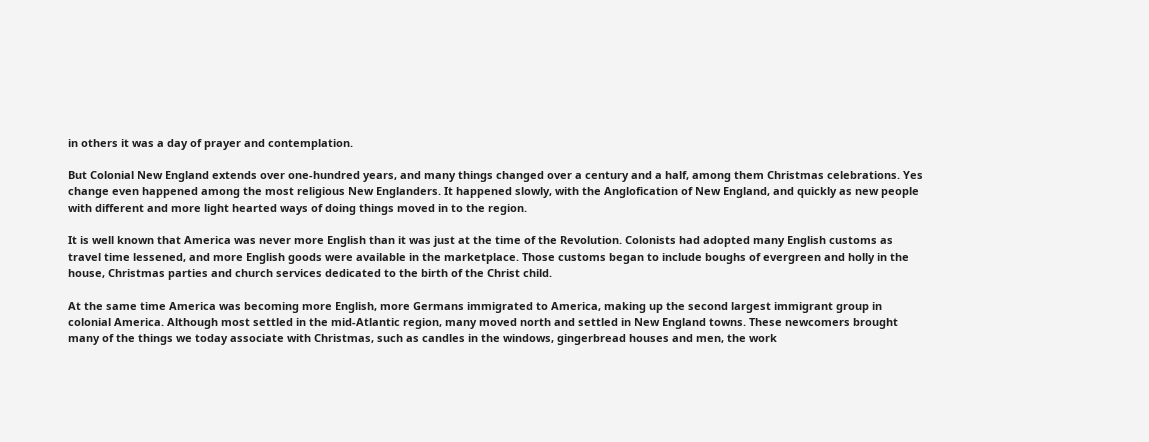in others it was a day of prayer and contemplation.

But Colonial New England extends over one-hundred years, and many things changed over a century and a half, among them Christmas celebrations. Yes change even happened among the most religious New Englanders. It happened slowly, with the Anglofication of New England, and quickly as new people with different and more light hearted ways of doing things moved in to the region.

It is well known that America was never more English than it was just at the time of the Revolution. Colonists had adopted many English customs as travel time lessened, and more English goods were available in the marketplace. Those customs began to include boughs of evergreen and holly in the house, Christmas parties and church services dedicated to the birth of the Christ child.

At the same time America was becoming more English, more Germans immigrated to America, making up the second largest immigrant group in colonial America. Although most settled in the mid-Atlantic region, many moved north and settled in New England towns. These newcomers brought many of the things we today associate with Christmas, such as candles in the windows, gingerbread houses and men, the work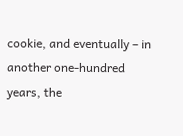cookie, and eventually – in another one-hundred years, the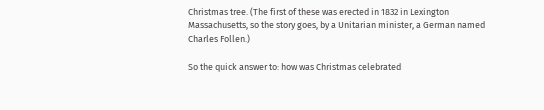Christmas tree. (The first of these was erected in 1832 in Lexington Massachusetts, so the story goes, by a Unitarian minister, a German named Charles Follen.)

So the quick answer to: how was Christmas celebrated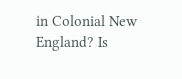in Colonial New England? Is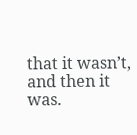that it wasn’t, and then it was.